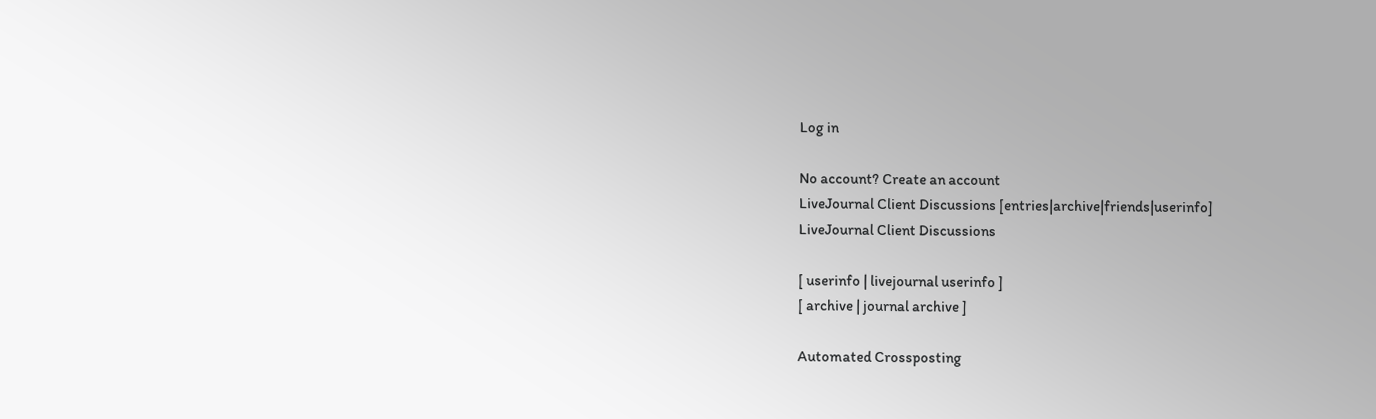Log in

No account? Create an account
LiveJournal Client Discussions [entries|archive|friends|userinfo]
LiveJournal Client Discussions

[ userinfo | livejournal userinfo ]
[ archive | journal archive ]

Automated Crossposting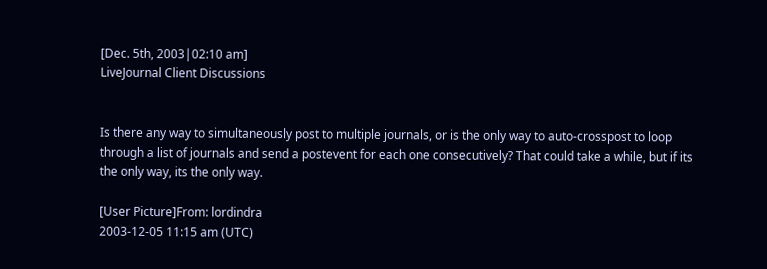[Dec. 5th, 2003|02:10 am]
LiveJournal Client Discussions


Is there any way to simultaneously post to multiple journals, or is the only way to auto-crosspost to loop through a list of journals and send a postevent for each one consecutively? That could take a while, but if its the only way, its the only way.

[User Picture]From: lordindra
2003-12-05 11:15 am (UTC)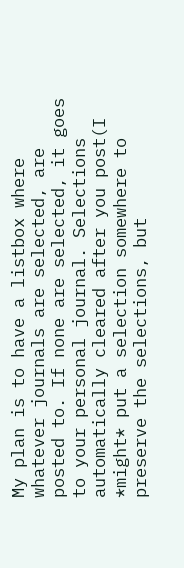My plan is to have a listbox where whatever journals are selected, are posted to. If none are selected, it goes to your personal journal. Selections automatically cleared after you post(I *might* put a selection somewhere to preserve the selections, but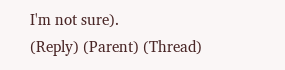I'm not sure).
(Reply) (Parent) (Thread)